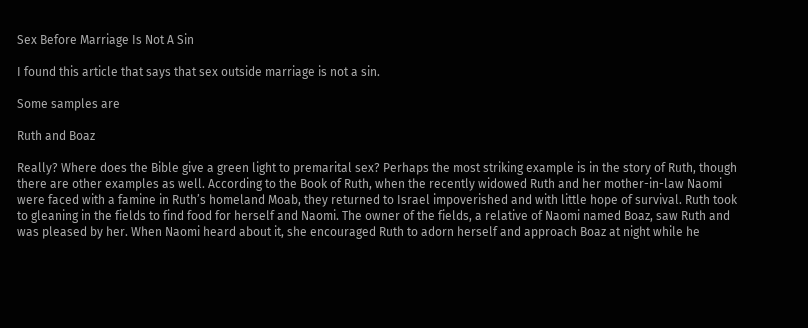Sex Before Marriage Is Not A Sin

I found this article that says that sex outside marriage is not a sin.

Some samples are

Ruth and Boaz

Really? Where does the Bible give a green light to premarital sex? Perhaps the most striking example is in the story of Ruth, though there are other examples as well. According to the Book of Ruth, when the recently widowed Ruth and her mother-in-law Naomi were faced with a famine in Ruth’s homeland Moab, they returned to Israel impoverished and with little hope of survival. Ruth took to gleaning in the fields to find food for herself and Naomi. The owner of the fields, a relative of Naomi named Boaz, saw Ruth and was pleased by her. When Naomi heard about it, she encouraged Ruth to adorn herself and approach Boaz at night while he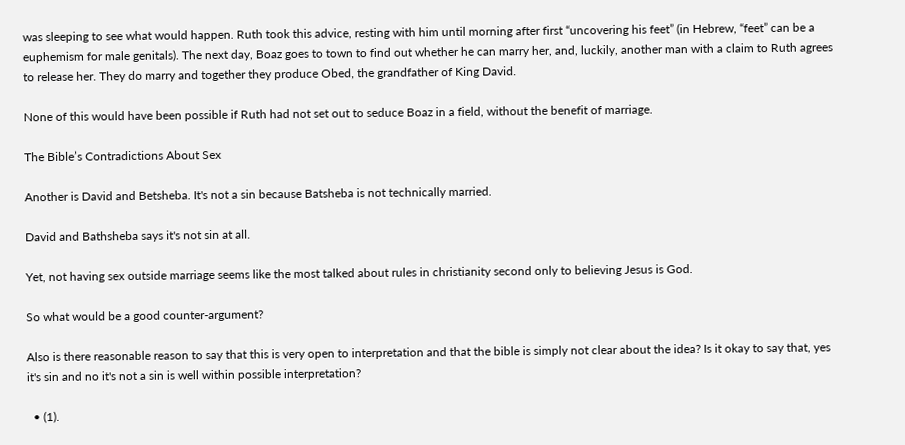was sleeping to see what would happen. Ruth took this advice, resting with him until morning after first “uncovering his feet” (in Hebrew, “feet” can be a euphemism for male genitals). The next day, Boaz goes to town to find out whether he can marry her, and, luckily, another man with a claim to Ruth agrees to release her. They do marry and together they produce Obed, the grandfather of King David.

None of this would have been possible if Ruth had not set out to seduce Boaz in a field, without the benefit of marriage.

The Bible’s Contradictions About Sex

Another is David and Betsheba. It's not a sin because Batsheba is not technically married.

David and Bathsheba says it's not sin at all.

Yet, not having sex outside marriage seems like the most talked about rules in christianity second only to believing Jesus is God.

So what would be a good counter-argument?

Also is there reasonable reason to say that this is very open to interpretation and that the bible is simply not clear about the idea? Is it okay to say that, yes it's sin and no it's not a sin is well within possible interpretation?

  • (1).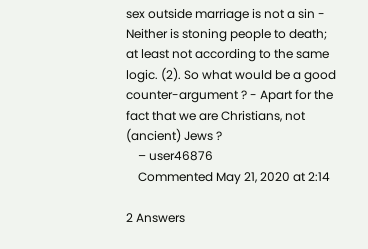sex outside marriage is not a sin - Neither is stoning people to death; at least not according to the same logic. (2). So what would be a good counter-argument ? - Apart for the fact that we are Christians, not (ancient) Jews ?
    – user46876
    Commented May 21, 2020 at 2:14

2 Answers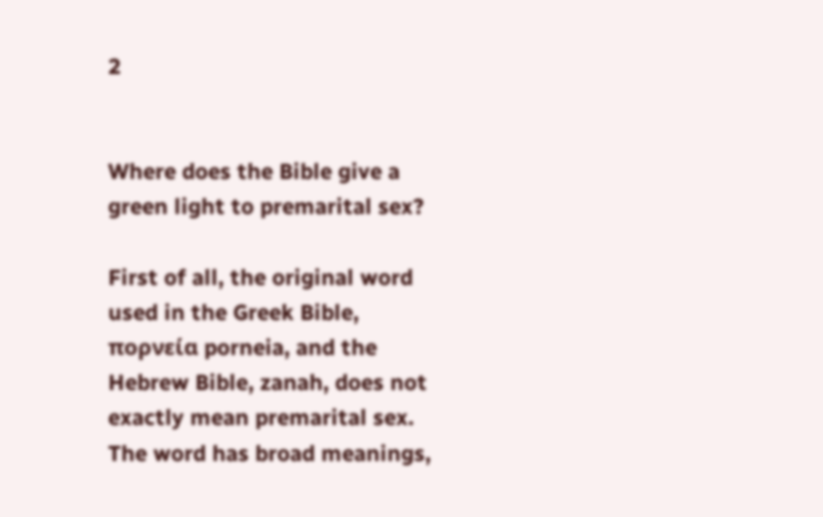2


Where does the Bible give a green light to premarital sex?

First of all, the original word used in the Greek Bible, πορνεία porneia, and the Hebrew Bible, zanah, does not exactly mean premarital sex. The word has broad meanings,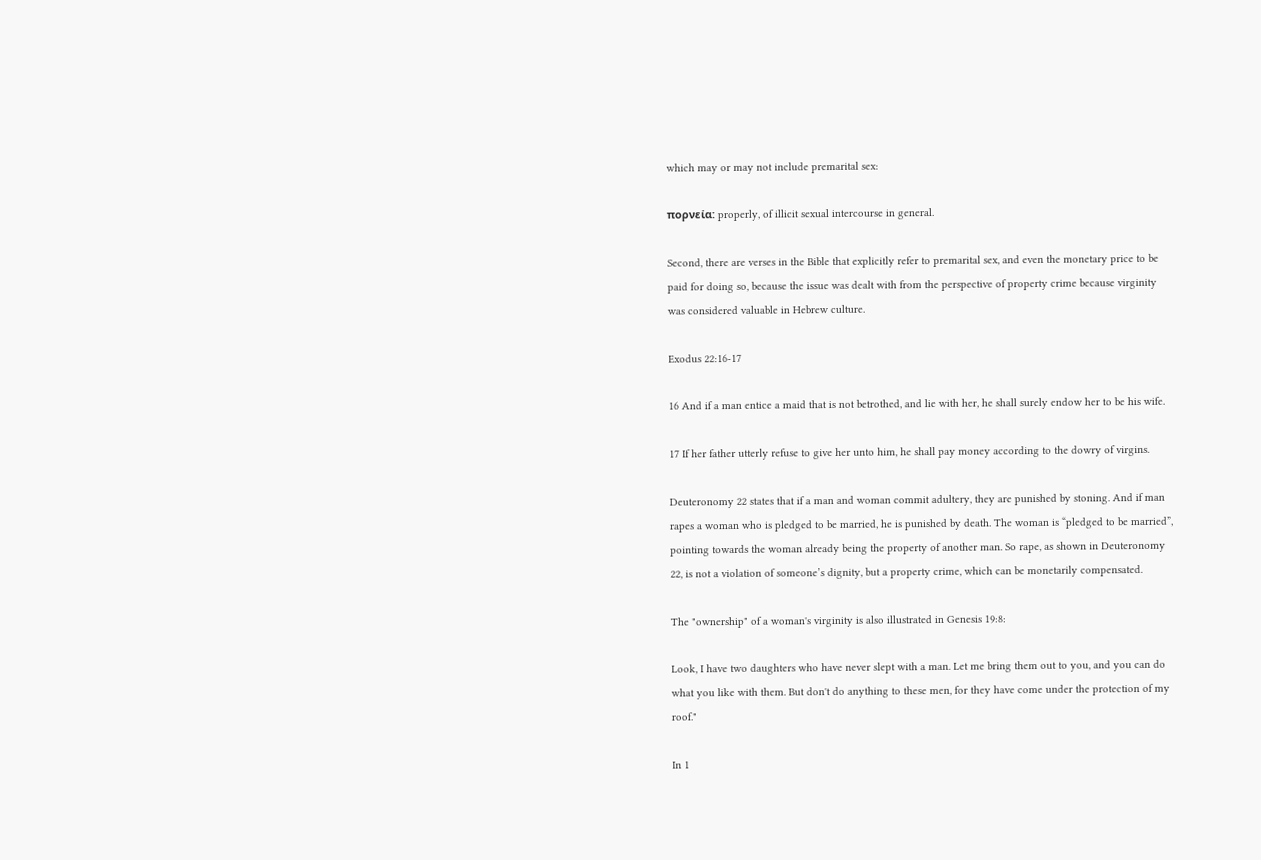which may or may not include premarital sex:

πορνεία: properly, of illicit sexual intercourse in general.

Second, there are verses in the Bible that explicitly refer to premarital sex, and even the monetary price to be paid for doing so, because the issue was dealt with from the perspective of property crime because virginity was considered valuable in Hebrew culture.

Exodus 22:16-17

16 And if a man entice a maid that is not betrothed, and lie with her, he shall surely endow her to be his wife.

17 If her father utterly refuse to give her unto him, he shall pay money according to the dowry of virgins.

Deuteronomy 22 states that if a man and woman commit adultery, they are punished by stoning. And if man rapes a woman who is pledged to be married, he is punished by death. The woman is “pledged to be married”, pointing towards the woman already being the property of another man. So rape, as shown in Deuteronomy 22, is not a violation of someone’s dignity, but a property crime, which can be monetarily compensated.

The "ownership" of a woman's virginity is also illustrated in Genesis 19:8:

Look, I have two daughters who have never slept with a man. Let me bring them out to you, and you can do what you like with them. But don't do anything to these men, for they have come under the protection of my roof."

In 1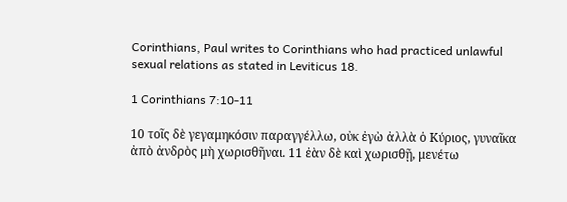Corinthians, Paul writes to Corinthians who had practiced unlawful sexual relations as stated in Leviticus 18.

1 Corinthians 7:10-11

10 τοῖς δὲ γεγαμηκόσιν παραγγέλλω, οὐκ ἐγὼ ἀλλὰ ὁ Κύριος, γυναῖκα ἀπὸ ἀνδρὸς μὴ χωρισθῆναι. 11 ἐὰν δὲ καὶ χωρισθῇ, μενέτω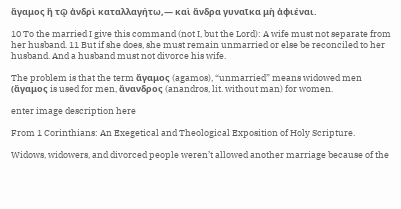ἄγαμος ἢ τῷ ἀνδρὶ καταλλαγήτω,— καὶ ἄνδρα γυναῖκα μὴ ἀφιέναι.

10 To the married I give this command (not I, but the Lord): A wife must not separate from her husband. 11 But if she does, she must remain unmarried or else be reconciled to her husband. And a husband must not divorce his wife.

The problem is that the term ἄγαμος (agamos), “unmarried” means widowed men (ἄγαμος is used for men, ἄνανδρος (anandros, lit. without man) for women.

enter image description here

From 1 Corinthians: An Exegetical and Theological Exposition of Holy Scripture.

Widows, widowers, and divorced people weren’t allowed another marriage because of the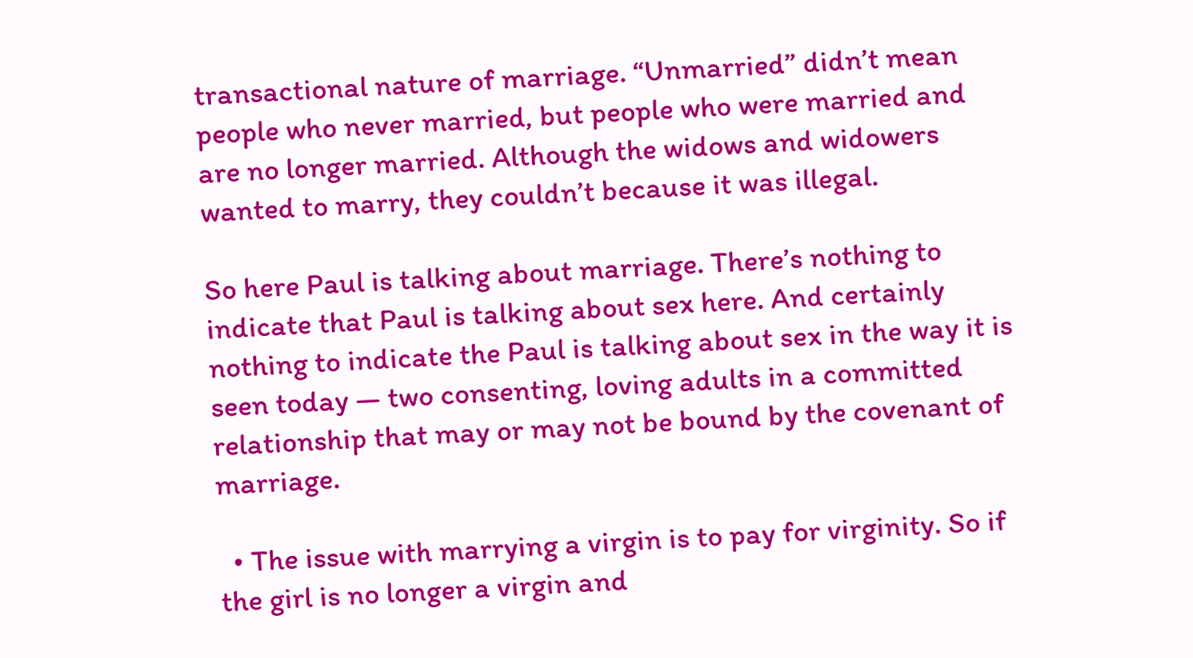transactional nature of marriage. “Unmarried” didn’t mean people who never married, but people who were married and are no longer married. Although the widows and widowers wanted to marry, they couldn’t because it was illegal.

So here Paul is talking about marriage. There’s nothing to indicate that Paul is talking about sex here. And certainly nothing to indicate the Paul is talking about sex in the way it is seen today — two consenting, loving adults in a committed relationship that may or may not be bound by the covenant of marriage.

  • The issue with marrying a virgin is to pay for virginity. So if the girl is no longer a virgin and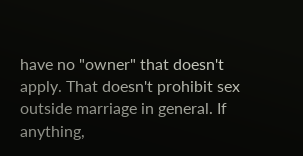have no "owner" that doesn't apply. That doesn't prohibit sex outside marriage in general. If anything,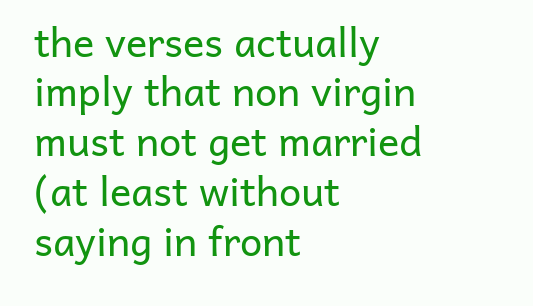the verses actually imply that non virgin must not get married (at least without saying in front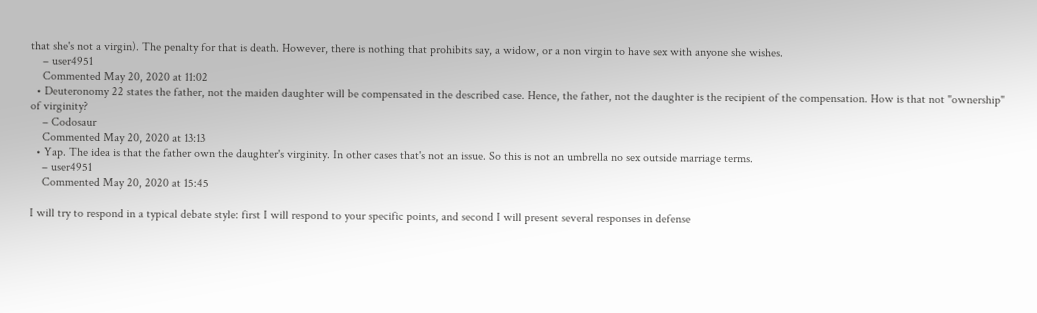that she's not a virgin). The penalty for that is death. However, there is nothing that prohibits say, a widow, or a non virgin to have sex with anyone she wishes.
    – user4951
    Commented May 20, 2020 at 11:02
  • Deuteronomy 22 states the father, not the maiden daughter will be compensated in the described case. Hence, the father, not the daughter is the recipient of the compensation. How is that not "ownership" of virginity?
    – Codosaur
    Commented May 20, 2020 at 13:13
  • Yap. The idea is that the father own the daughter's virginity. In other cases that's not an issue. So this is not an umbrella no sex outside marriage terms.
    – user4951
    Commented May 20, 2020 at 15:45

I will try to respond in a typical debate style: first I will respond to your specific points, and second I will present several responses in defense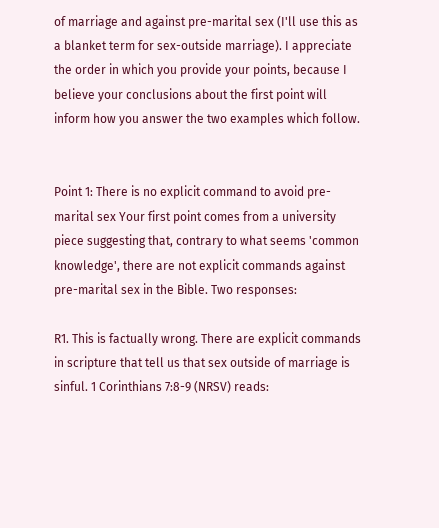of marriage and against pre-marital sex (I'll use this as a blanket term for sex-outside marriage). I appreciate the order in which you provide your points, because I believe your conclusions about the first point will inform how you answer the two examples which follow.


Point 1: There is no explicit command to avoid pre-marital sex Your first point comes from a university piece suggesting that, contrary to what seems 'common knowledge', there are not explicit commands against pre-marital sex in the Bible. Two responses:

R1. This is factually wrong. There are explicit commands in scripture that tell us that sex outside of marriage is sinful. 1 Corinthians 7:8-9 (NRSV) reads: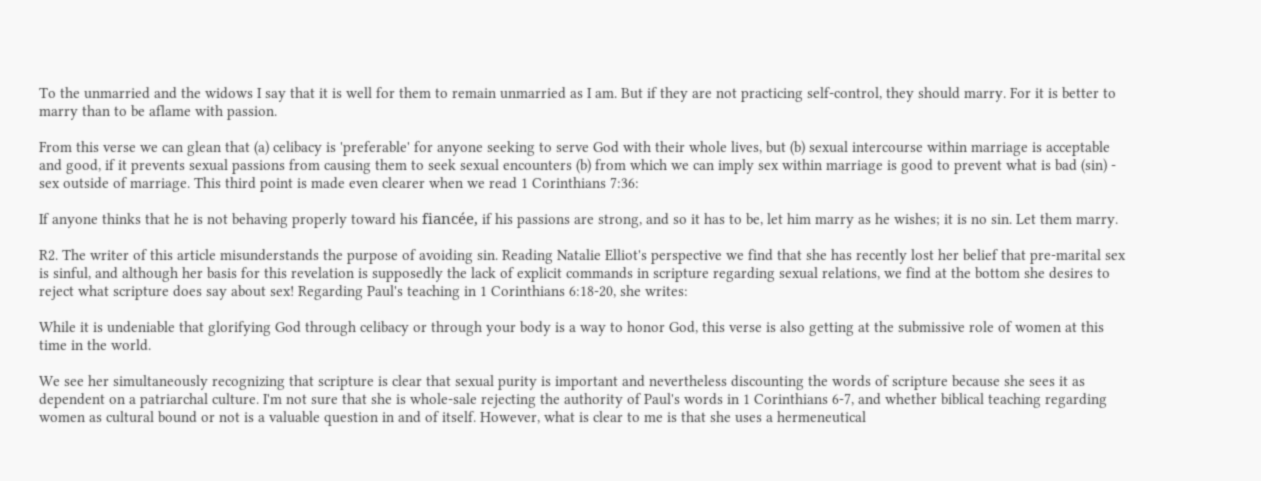To the unmarried and the widows I say that it is well for them to remain unmarried as I am. But if they are not practicing self-control, they should marry. For it is better to marry than to be aflame with passion.

From this verse we can glean that (a) celibacy is 'preferable' for anyone seeking to serve God with their whole lives, but (b) sexual intercourse within marriage is acceptable and good, if it prevents sexual passions from causing them to seek sexual encounters (b) from which we can imply sex within marriage is good to prevent what is bad (sin) - sex outside of marriage. This third point is made even clearer when we read 1 Corinthians 7:36:

If anyone thinks that he is not behaving properly toward his fiancée, if his passions are strong, and so it has to be, let him marry as he wishes; it is no sin. Let them marry.

R2. The writer of this article misunderstands the purpose of avoiding sin. Reading Natalie Elliot's perspective we find that she has recently lost her belief that pre-marital sex is sinful, and although her basis for this revelation is supposedly the lack of explicit commands in scripture regarding sexual relations, we find at the bottom she desires to reject what scripture does say about sex! Regarding Paul's teaching in 1 Corinthians 6:18-20, she writes:

While it is undeniable that glorifying God through celibacy or through your body is a way to honor God, this verse is also getting at the submissive role of women at this time in the world.

We see her simultaneously recognizing that scripture is clear that sexual purity is important and nevertheless discounting the words of scripture because she sees it as dependent on a patriarchal culture. I'm not sure that she is whole-sale rejecting the authority of Paul's words in 1 Corinthians 6-7, and whether biblical teaching regarding women as cultural bound or not is a valuable question in and of itself. However, what is clear to me is that she uses a hermeneutical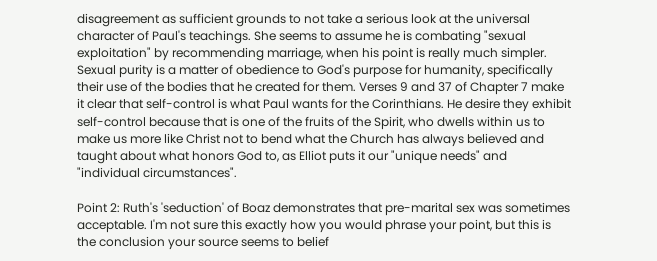disagreement as sufficient grounds to not take a serious look at the universal character of Paul's teachings. She seems to assume he is combating "sexual exploitation" by recommending marriage, when his point is really much simpler. Sexual purity is a matter of obedience to God's purpose for humanity, specifically their use of the bodies that he created for them. Verses 9 and 37 of Chapter 7 make it clear that self-control is what Paul wants for the Corinthians. He desire they exhibit self-control because that is one of the fruits of the Spirit, who dwells within us to make us more like Christ not to bend what the Church has always believed and taught about what honors God to, as Elliot puts it our "unique needs" and "individual circumstances".

Point 2: Ruth's 'seduction' of Boaz demonstrates that pre-marital sex was sometimes acceptable. I'm not sure this exactly how you would phrase your point, but this is the conclusion your source seems to belief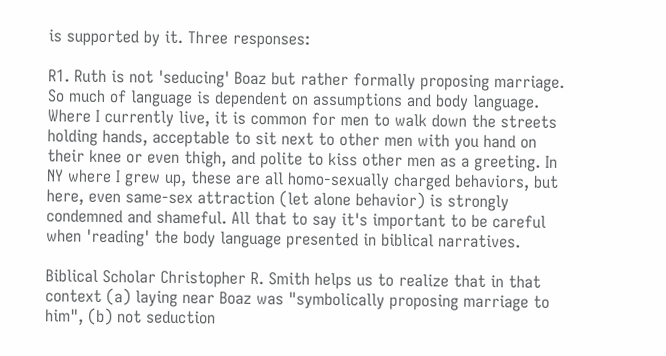is supported by it. Three responses:

R1. Ruth is not 'seducing' Boaz but rather formally proposing marriage. So much of language is dependent on assumptions and body language. Where I currently live, it is common for men to walk down the streets holding hands, acceptable to sit next to other men with you hand on their knee or even thigh, and polite to kiss other men as a greeting. In NY where I grew up, these are all homo-sexually charged behaviors, but here, even same-sex attraction (let alone behavior) is strongly condemned and shameful. All that to say it's important to be careful when 'reading' the body language presented in biblical narratives.

Biblical Scholar Christopher R. Smith helps us to realize that in that context (a) laying near Boaz was "symbolically proposing marriage to him", (b) not seduction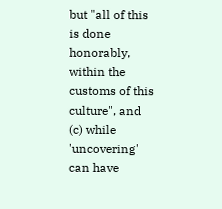but "all of this is done honorably, within the customs of this culture", and (c) while 'uncovering' can have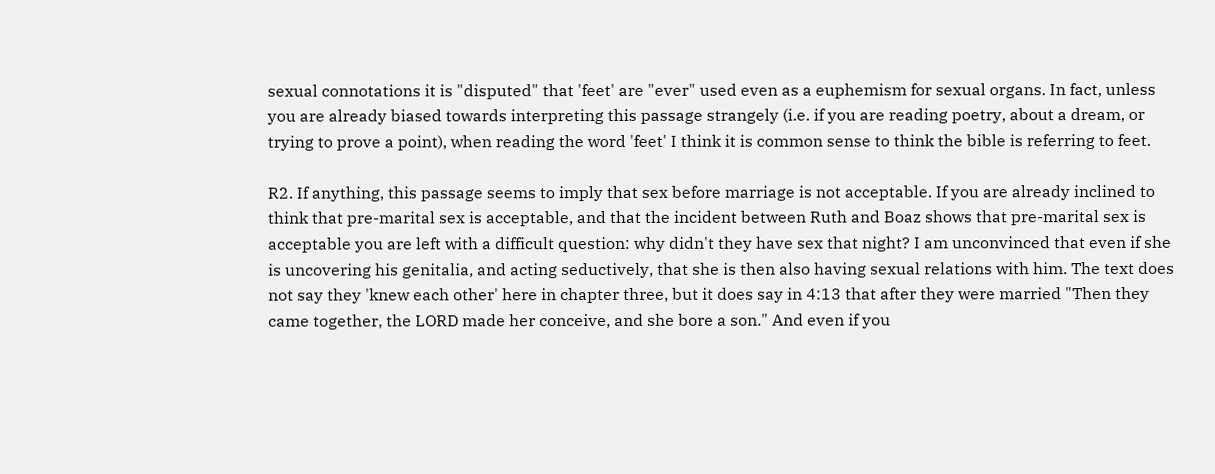sexual connotations it is "disputed" that 'feet' are "ever" used even as a euphemism for sexual organs. In fact, unless you are already biased towards interpreting this passage strangely (i.e. if you are reading poetry, about a dream, or trying to prove a point), when reading the word 'feet' I think it is common sense to think the bible is referring to feet.

R2. If anything, this passage seems to imply that sex before marriage is not acceptable. If you are already inclined to think that pre-marital sex is acceptable, and that the incident between Ruth and Boaz shows that pre-marital sex is acceptable you are left with a difficult question: why didn't they have sex that night? I am unconvinced that even if she is uncovering his genitalia, and acting seductively, that she is then also having sexual relations with him. The text does not say they 'knew each other' here in chapter three, but it does say in 4:13 that after they were married "Then they came together, the LORD made her conceive, and she bore a son." And even if you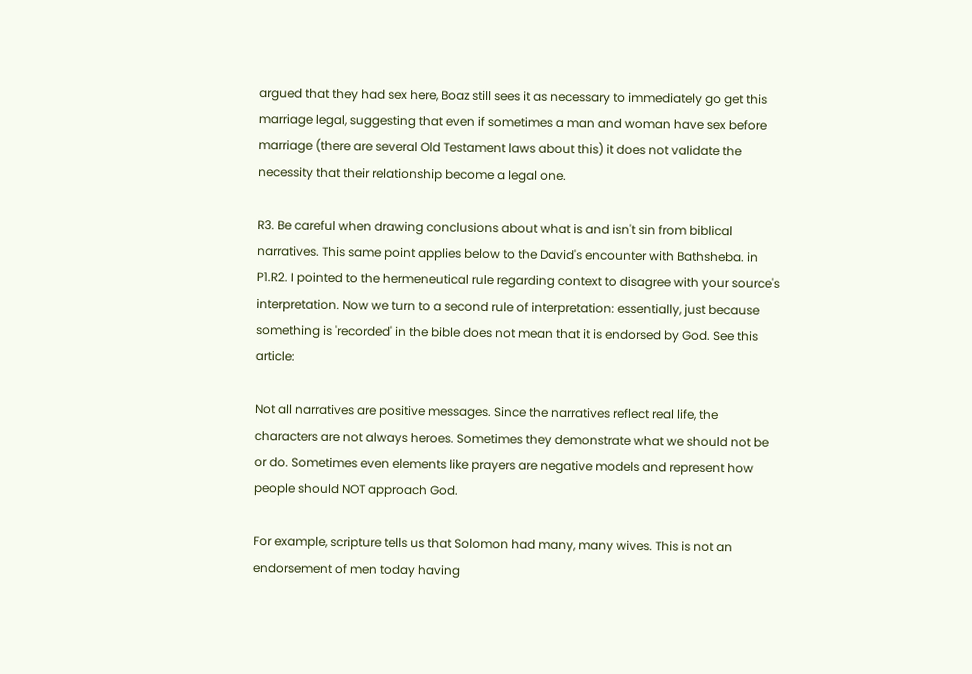argued that they had sex here, Boaz still sees it as necessary to immediately go get this marriage legal, suggesting that even if sometimes a man and woman have sex before marriage (there are several Old Testament laws about this) it does not validate the necessity that their relationship become a legal one.

R3. Be careful when drawing conclusions about what is and isn't sin from biblical narratives. This same point applies below to the David's encounter with Bathsheba. in P1.R2. I pointed to the hermeneutical rule regarding context to disagree with your source's interpretation. Now we turn to a second rule of interpretation: essentially, just because something is 'recorded' in the bible does not mean that it is endorsed by God. See this article:

Not all narratives are positive messages. Since the narratives reflect real life, the characters are not always heroes. Sometimes they demonstrate what we should not be or do. Sometimes even elements like prayers are negative models and represent how people should NOT approach God.

For example, scripture tells us that Solomon had many, many wives. This is not an endorsement of men today having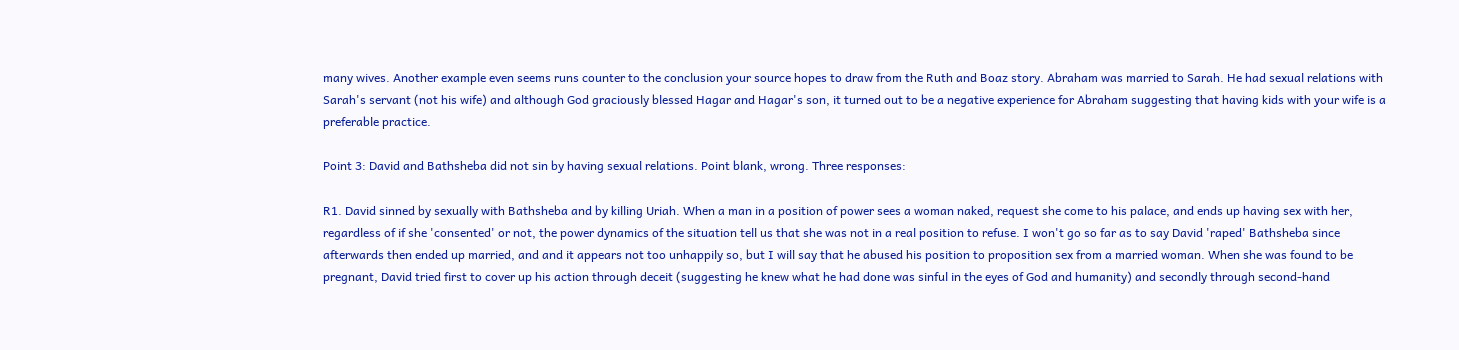many wives. Another example even seems runs counter to the conclusion your source hopes to draw from the Ruth and Boaz story. Abraham was married to Sarah. He had sexual relations with Sarah's servant (not his wife) and although God graciously blessed Hagar and Hagar's son, it turned out to be a negative experience for Abraham suggesting that having kids with your wife is a preferable practice.

Point 3: David and Bathsheba did not sin by having sexual relations. Point blank, wrong. Three responses:

R1. David sinned by sexually with Bathsheba and by killing Uriah. When a man in a position of power sees a woman naked, request she come to his palace, and ends up having sex with her, regardless of if she 'consented' or not, the power dynamics of the situation tell us that she was not in a real position to refuse. I won't go so far as to say David 'raped' Bathsheba since afterwards then ended up married, and and it appears not too unhappily so, but I will say that he abused his position to proposition sex from a married woman. When she was found to be pregnant, David tried first to cover up his action through deceit (suggesting he knew what he had done was sinful in the eyes of God and humanity) and secondly through second-hand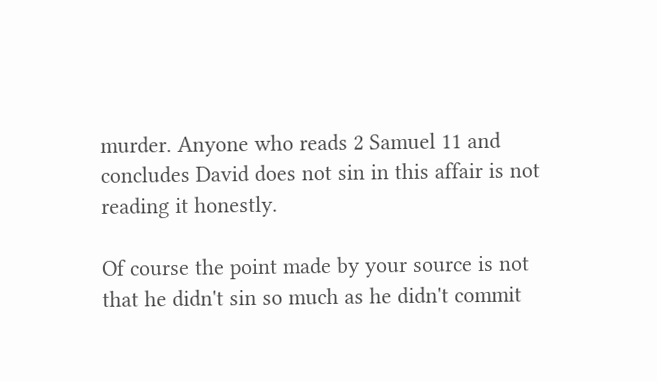murder. Anyone who reads 2 Samuel 11 and concludes David does not sin in this affair is not reading it honestly.

Of course the point made by your source is not that he didn't sin so much as he didn't commit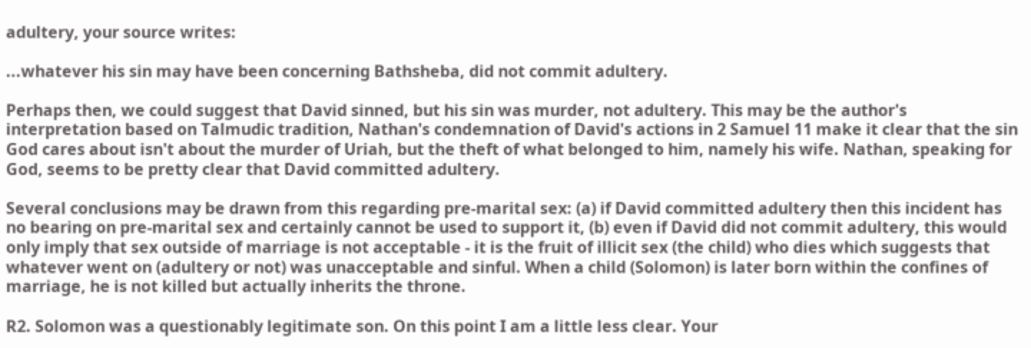adultery, your source writes:

...whatever his sin may have been concerning Bathsheba, did not commit adultery.

Perhaps then, we could suggest that David sinned, but his sin was murder, not adultery. This may be the author's interpretation based on Talmudic tradition, Nathan's condemnation of David's actions in 2 Samuel 11 make it clear that the sin God cares about isn't about the murder of Uriah, but the theft of what belonged to him, namely his wife. Nathan, speaking for God, seems to be pretty clear that David committed adultery.

Several conclusions may be drawn from this regarding pre-marital sex: (a) if David committed adultery then this incident has no bearing on pre-marital sex and certainly cannot be used to support it, (b) even if David did not commit adultery, this would only imply that sex outside of marriage is not acceptable - it is the fruit of illicit sex (the child) who dies which suggests that whatever went on (adultery or not) was unacceptable and sinful. When a child (Solomon) is later born within the confines of marriage, he is not killed but actually inherits the throne.

R2. Solomon was a questionably legitimate son. On this point I am a little less clear. Your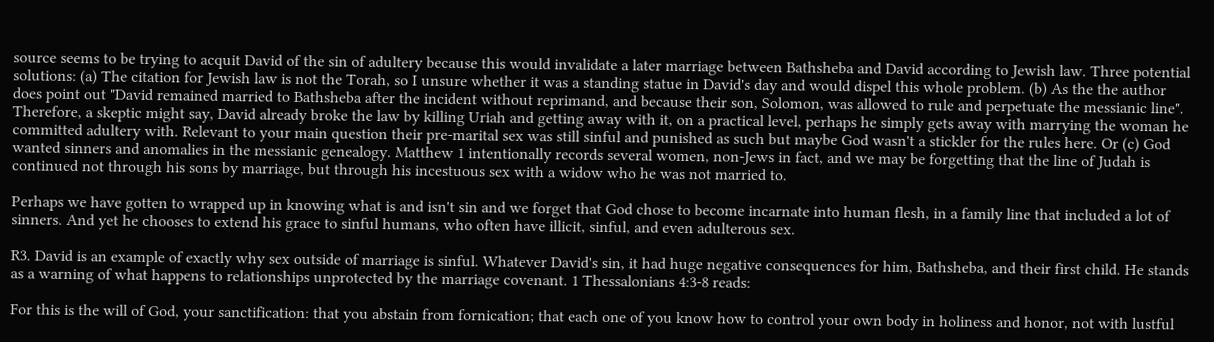source seems to be trying to acquit David of the sin of adultery because this would invalidate a later marriage between Bathsheba and David according to Jewish law. Three potential solutions: (a) The citation for Jewish law is not the Torah, so I unsure whether it was a standing statue in David's day and would dispel this whole problem. (b) As the the author does point out "David remained married to Bathsheba after the incident without reprimand, and because their son, Solomon, was allowed to rule and perpetuate the messianic line". Therefore, a skeptic might say, David already broke the law by killing Uriah and getting away with it, on a practical level, perhaps he simply gets away with marrying the woman he committed adultery with. Relevant to your main question their pre-marital sex was still sinful and punished as such but maybe God wasn't a stickler for the rules here. Or (c) God wanted sinners and anomalies in the messianic genealogy. Matthew 1 intentionally records several women, non-Jews in fact, and we may be forgetting that the line of Judah is continued not through his sons by marriage, but through his incestuous sex with a widow who he was not married to.

Perhaps we have gotten to wrapped up in knowing what is and isn't sin and we forget that God chose to become incarnate into human flesh, in a family line that included a lot of sinners. And yet he chooses to extend his grace to sinful humans, who often have illicit, sinful, and even adulterous sex.

R3. David is an example of exactly why sex outside of marriage is sinful. Whatever David's sin, it had huge negative consequences for him, Bathsheba, and their first child. He stands as a warning of what happens to relationships unprotected by the marriage covenant. 1 Thessalonians 4:3-8 reads:

For this is the will of God, your sanctification: that you abstain from fornication; that each one of you know how to control your own body in holiness and honor, not with lustful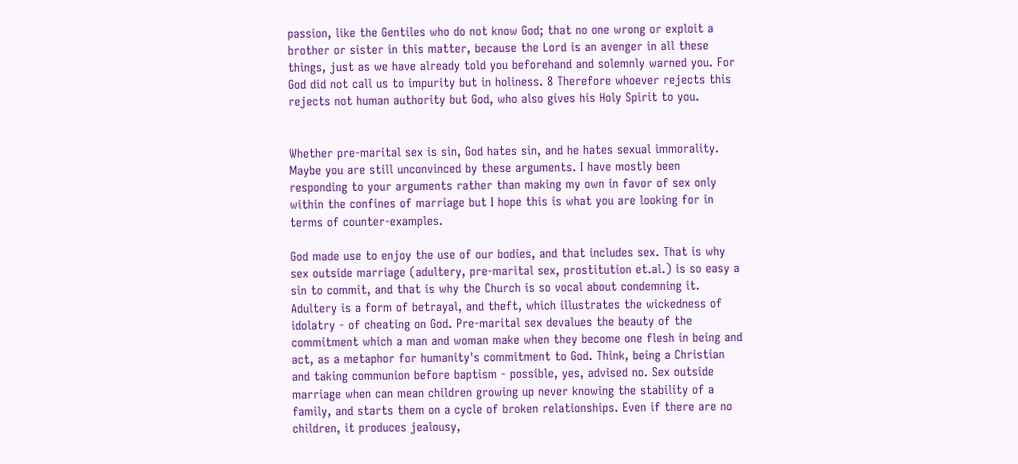passion, like the Gentiles who do not know God; that no one wrong or exploit a brother or sister in this matter, because the Lord is an avenger in all these things, just as we have already told you beforehand and solemnly warned you. For God did not call us to impurity but in holiness. 8 Therefore whoever rejects this rejects not human authority but God, who also gives his Holy Spirit to you.


Whether pre-marital sex is sin, God hates sin, and he hates sexual immorality. Maybe you are still unconvinced by these arguments. I have mostly been responding to your arguments rather than making my own in favor of sex only within the confines of marriage but I hope this is what you are looking for in terms of counter-examples.

God made use to enjoy the use of our bodies, and that includes sex. That is why sex outside marriage (adultery, pre-marital sex, prostitution et.al.) is so easy a sin to commit, and that is why the Church is so vocal about condemning it. Adultery is a form of betrayal, and theft, which illustrates the wickedness of idolatry - of cheating on God. Pre-marital sex devalues the beauty of the commitment which a man and woman make when they become one flesh in being and act, as a metaphor for humanity's commitment to God. Think, being a Christian and taking communion before baptism - possible, yes, advised no. Sex outside marriage when can mean children growing up never knowing the stability of a family, and starts them on a cycle of broken relationships. Even if there are no children, it produces jealousy,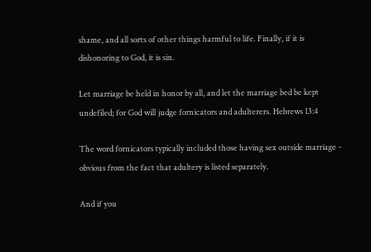shame, and all sorts of other things harmful to life. Finally, if it is dishonoring to God, it is sin.

Let marriage be held in honor by all, and let the marriage bed be kept undefiled; for God will judge fornicators and adulterers. Hebrews 13:4

The word fornicators typically included those having sex outside marriage - obvious from the fact that adultery is listed separately.

And if you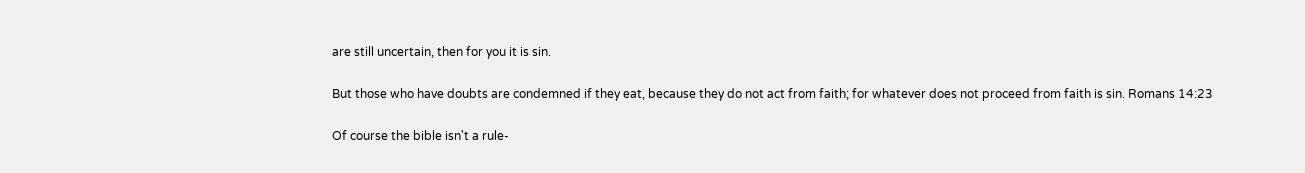are still uncertain, then for you it is sin.

But those who have doubts are condemned if they eat, because they do not act from faith; for whatever does not proceed from faith is sin. Romans 14:23

Of course the bible isn't a rule-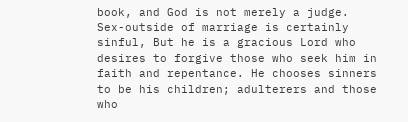book, and God is not merely a judge. Sex-outside of marriage is certainly sinful, But he is a gracious Lord who desires to forgive those who seek him in faith and repentance. He chooses sinners to be his children; adulterers and those who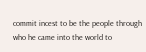commit incest to be the people through who he came into the world to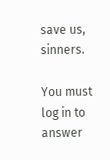save us, sinners.

You must log in to answer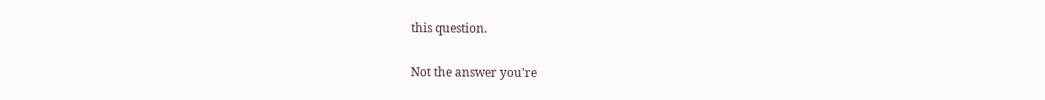this question.

Not the answer you're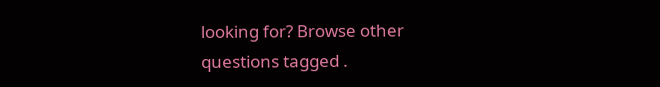looking for? Browse other questions tagged .